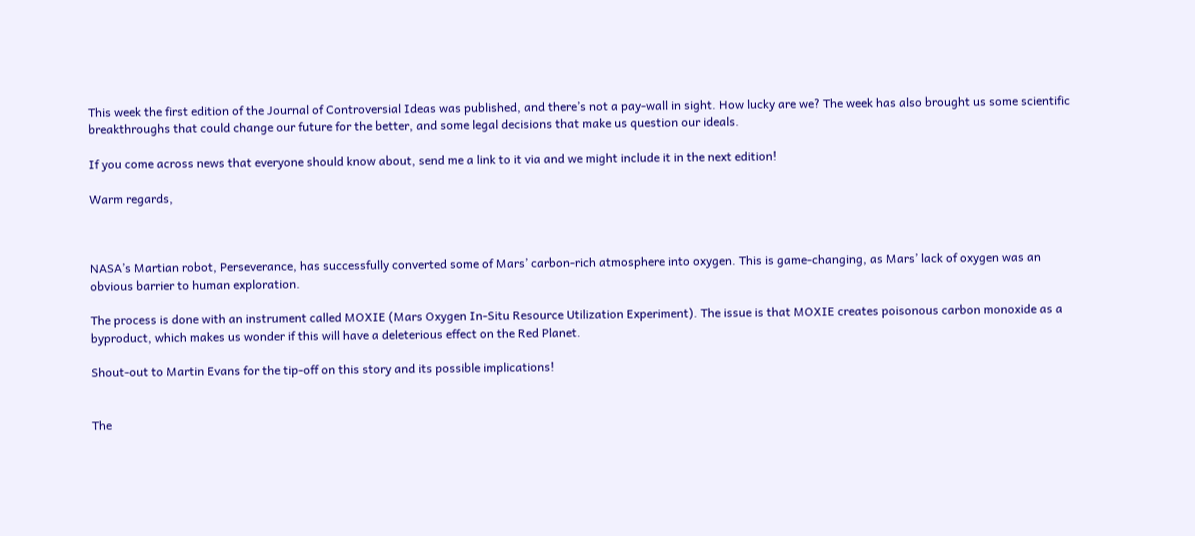This week the first edition of the Journal of Controversial Ideas was published, and there’s not a pay-wall in sight. How lucky are we? The week has also brought us some scientific breakthroughs that could change our future for the better, and some legal decisions that make us question our ideals.

If you come across news that everyone should know about, send me a link to it via and we might include it in the next edition!

Warm regards,



NASA’s Martian robot, Perseverance, has successfully converted some of Mars’ carbon-rich atmosphere into oxygen. This is game-changing, as Mars’ lack of oxygen was an obvious barrier to human exploration.

The process is done with an instrument called MOXIE (Mars Oxygen In-Situ Resource Utilization Experiment). The issue is that MOXIE creates poisonous carbon monoxide as a byproduct, which makes us wonder if this will have a deleterious effect on the Red Planet.

Shout-out to Martin Evans for the tip-off on this story and its possible implications!


The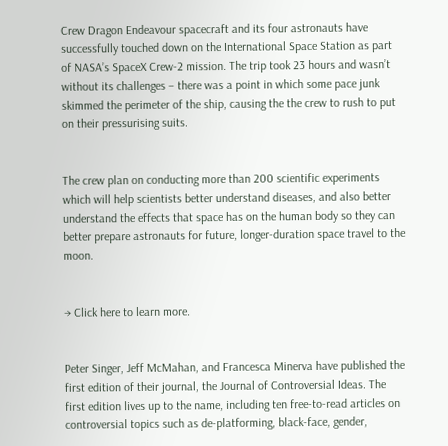Crew Dragon Endeavour spacecraft and its four astronauts have successfully touched down on the International Space Station as part of NASA’s SpaceX Crew-2 mission. The trip took 23 hours and wasn’t without its challenges – there was a point in which some pace junk skimmed the perimeter of the ship, causing the the crew to rush to put on their pressurising suits.


The crew plan on conducting more than 200 scientific experiments which will help scientists better understand diseases, and also better understand the effects that space has on the human body so they can better prepare astronauts for future, longer-duration space travel to the moon.


→ Click here to learn more.


Peter Singer, Jeff McMahan, and Francesca Minerva have published the first edition of their journal, the Journal of Controversial Ideas. The first edition lives up to the name, including ten free-to-read articles on controversial topics such as de-platforming, black-face, gender,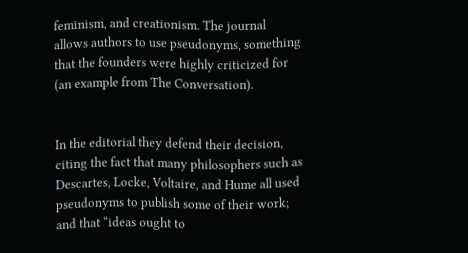feminism, and creationism. The journal allows authors to use pseudonyms, something that the founders were highly criticized for (an example from The Conversation).


In the editorial they defend their decision, citing the fact that many philosophers such as Descartes, Locke, Voltaire, and Hume all used pseudonyms to publish some of their work; and that “ideas ought to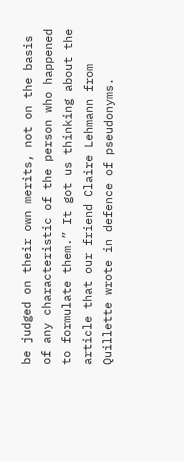be judged on their own merits, not on the basis of any characteristic of the person who happened to formulate them.” It got us thinking about the article that our friend Claire Lehmann from Quillette wrote in defence of pseudonyms.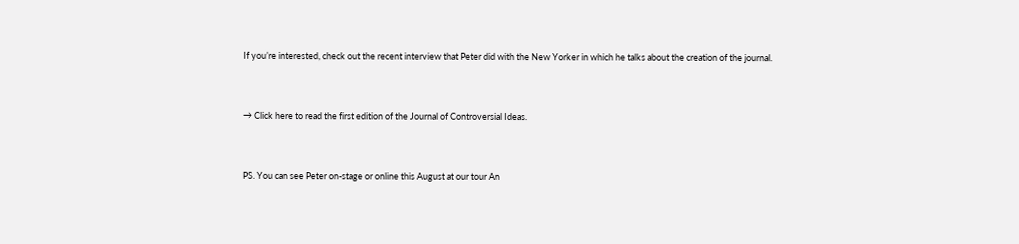If you’re interested, check out the recent interview that Peter did with the New Yorker in which he talks about the creation of the journal.


→ Click here to read the first edition of the Journal of Controversial Ideas.


PS. You can see Peter on-stage or online this August at our tour An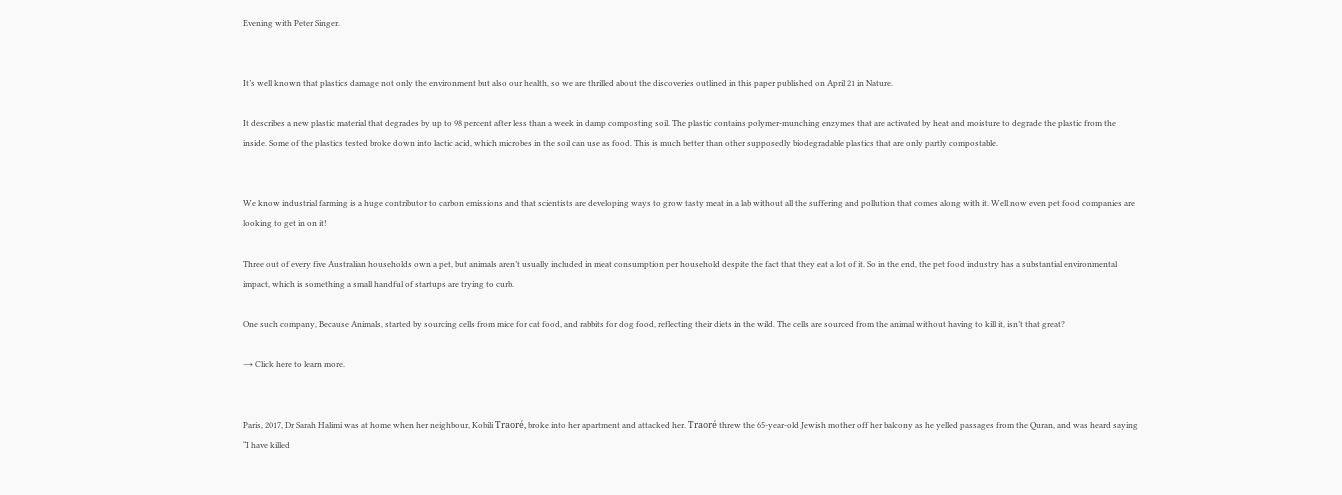Evening with Peter Singer.


It’s well known that plastics damage not only the environment but also our health, so we are thrilled about the discoveries outlined in this paper published on April 21 in Nature.

It describes a new plastic material that degrades by up to 98 percent after less than a week in damp composting soil. The plastic contains polymer-munching enzymes that are activated by heat and moisture to degrade the plastic from the inside. Some of the plastics tested broke down into lactic acid, which microbes in the soil can use as food. This is much better than other supposedly biodegradable plastics that are only partly compostable.


We know industrial farming is a huge contributor to carbon emissions and that scientists are developing ways to grow tasty meat in a lab without all the suffering and pollution that comes along with it. Well now even pet food companies are looking to get in on it!

Three out of every five Australian households own a pet, but animals aren’t usually included in meat consumption per household despite the fact that they eat a lot of it. So in the end, the pet food industry has a substantial environmental impact, which is something a small handful of startups are trying to curb.

One such company, Because Animals, started by sourcing cells from mice for cat food, and rabbits for dog food, reflecting their diets in the wild. The cells are sourced from the animal without having to kill it, isn’t that great?

→ Click here to learn more.


Paris, 2017, Dr Sarah Halimi was at home when her neighbour, Kobili Traoré, broke into her apartment and attacked her. Traoré threw the 65-year-old Jewish mother off her balcony as he yelled passages from the Quran, and was heard saying “I have killed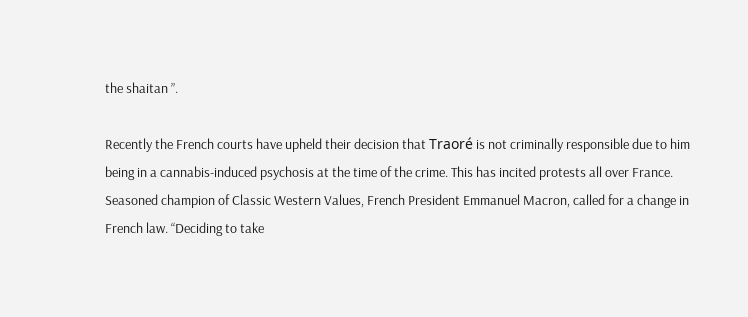the shaitan ”.

Recently the French courts have upheld their decision that Traoré is not criminally responsible due to him being in a cannabis-induced psychosis at the time of the crime. This has incited protests all over France. Seasoned champion of Classic Western Values, French President Emmanuel Macron, called for a change in French law. “Deciding to take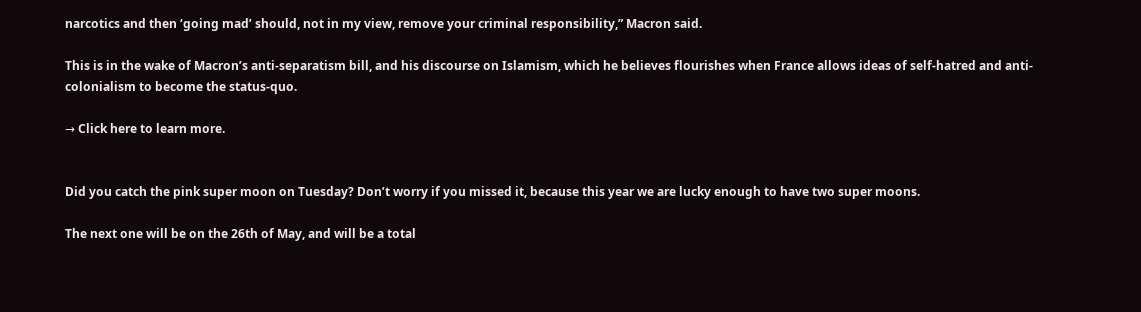narcotics and then ‘going mad’ should, not in my view, remove your criminal responsibility,” Macron said.

This is in the wake of Macron’s anti-separatism bill, and his discourse on Islamism, which he believes flourishes when France allows ideas of self-hatred and anti-colonialism to become the status-quo.

→ Click here to learn more.


Did you catch the pink super moon on Tuesday? Don’t worry if you missed it, because this year we are lucky enough to have two super moons.

The next one will be on the 26th of May, and will be a total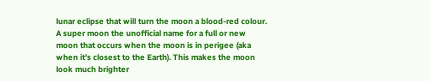lunar eclipse that will turn the moon a blood-red colour. A super moon the unofficial name for a full or new moon that occurs when the moon is in perigee (aka when it’s closest to the Earth). This makes the moon look much brighter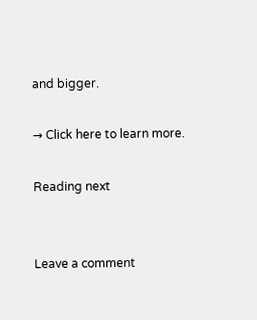and bigger.

→ Click here to learn more.

Reading next


Leave a comment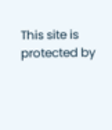This site is protected by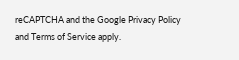reCAPTCHA and the Google Privacy Policy and Terms of Service apply.